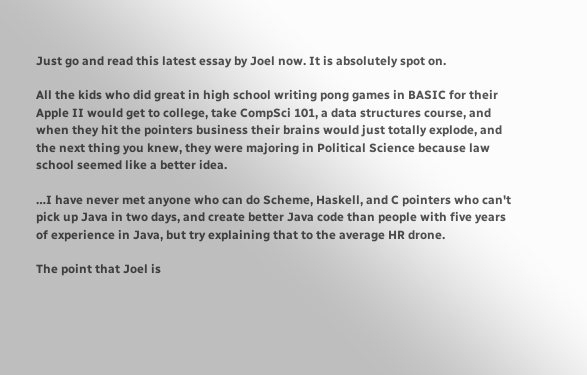Just go and read this latest essay by Joel now. It is absolutely spot on.

All the kids who did great in high school writing pong games in BASIC for their Apple II would get to college, take CompSci 101, a data structures course, and when they hit the pointers business their brains would just totally explode, and the next thing you knew, they were majoring in Political Science because law school seemed like a better idea.

…I have never met anyone who can do Scheme, Haskell, and C pointers who can't pick up Java in two days, and create better Java code than people with five years of experience in Java, but try explaining that to the average HR drone.

The point that Joel is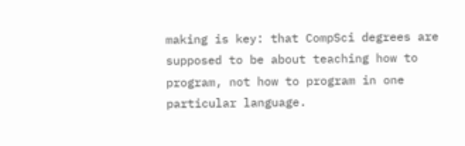making is key: that CompSci degrees are supposed to be about teaching how to program, not how to program in one particular language.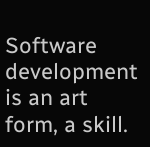Software development is an art form, a skill.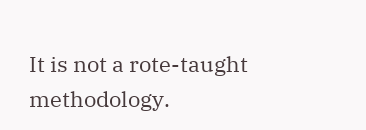It is not a rote-taught methodology.